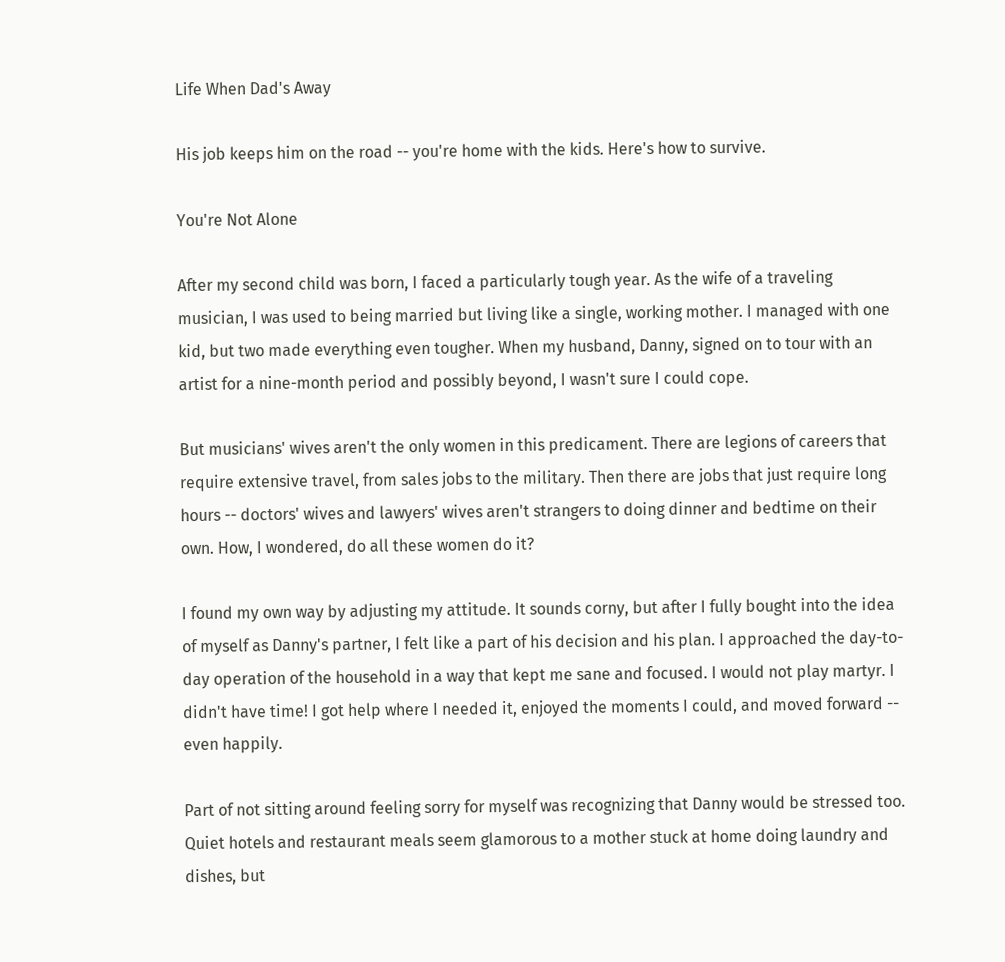Life When Dad's Away

His job keeps him on the road -- you're home with the kids. Here's how to survive.

You're Not Alone

After my second child was born, I faced a particularly tough year. As the wife of a traveling musician, I was used to being married but living like a single, working mother. I managed with one kid, but two made everything even tougher. When my husband, Danny, signed on to tour with an artist for a nine-month period and possibly beyond, I wasn't sure I could cope.

But musicians' wives aren't the only women in this predicament. There are legions of careers that require extensive travel, from sales jobs to the military. Then there are jobs that just require long hours -- doctors' wives and lawyers' wives aren't strangers to doing dinner and bedtime on their own. How, I wondered, do all these women do it?

I found my own way by adjusting my attitude. It sounds corny, but after I fully bought into the idea of myself as Danny's partner, I felt like a part of his decision and his plan. I approached the day-to-day operation of the household in a way that kept me sane and focused. I would not play martyr. I didn't have time! I got help where I needed it, enjoyed the moments I could, and moved forward -- even happily.

Part of not sitting around feeling sorry for myself was recognizing that Danny would be stressed too. Quiet hotels and restaurant meals seem glamorous to a mother stuck at home doing laundry and dishes, but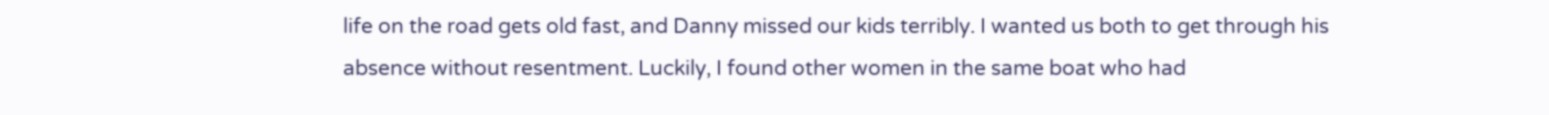life on the road gets old fast, and Danny missed our kids terribly. I wanted us both to get through his absence without resentment. Luckily, I found other women in the same boat who had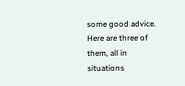some good advice. Here are three of them, all in situations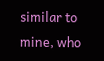similar to mine, who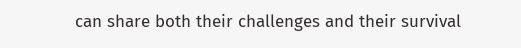can share both their challenges and their survival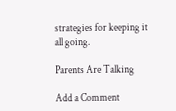strategies for keeping it all going.

Parents Are Talking

Add a Comment